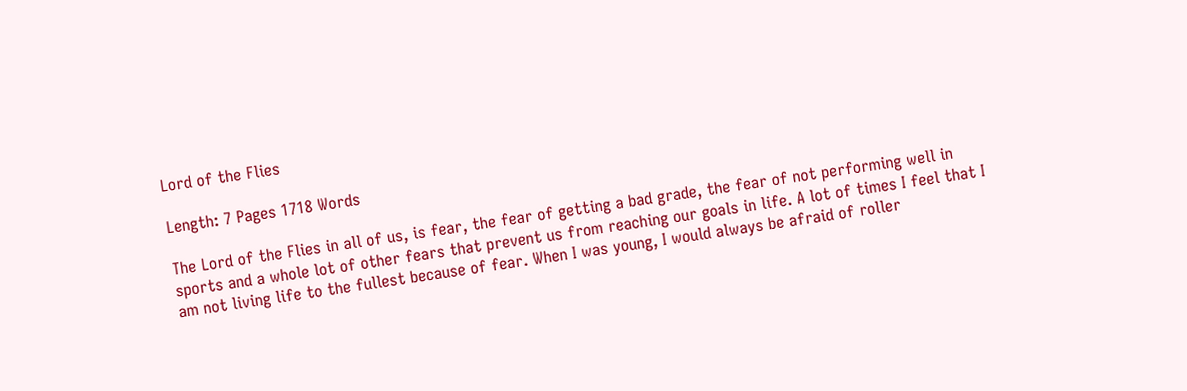Lord of the Flies

Length: 7 Pages 1718 Words

The Lord of the Flies in all of us, is fear, the fear of getting a bad grade, the fear of not performing well in sports and a whole lot of other fears that prevent us from reaching our goals in life. A lot of times I feel that I am not living life to the fullest because of fear. When I was young, I would always be afraid of roller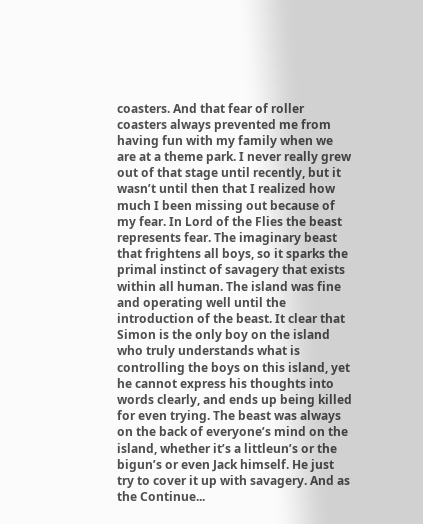coasters. And that fear of roller coasters always prevented me from having fun with my family when we are at a theme park. I never really grew out of that stage until recently, but it wasn’t until then that I realized how much I been missing out because of my fear. In Lord of the Flies the beast represents fear. The imaginary beast that frightens all boys, so it sparks the primal instinct of savagery that exists within all human. The island was fine and operating well until the introduction of the beast. It clear that Simon is the only boy on the island who truly understands what is controlling the boys on this island, yet he cannot express his thoughts into words clearly, and ends up being killed for even trying. The beast was always on the back of everyone’s mind on the island, whether it’s a littleun’s or the bigun’s or even Jack himself. He just try to cover it up with savagery. And as the Continue...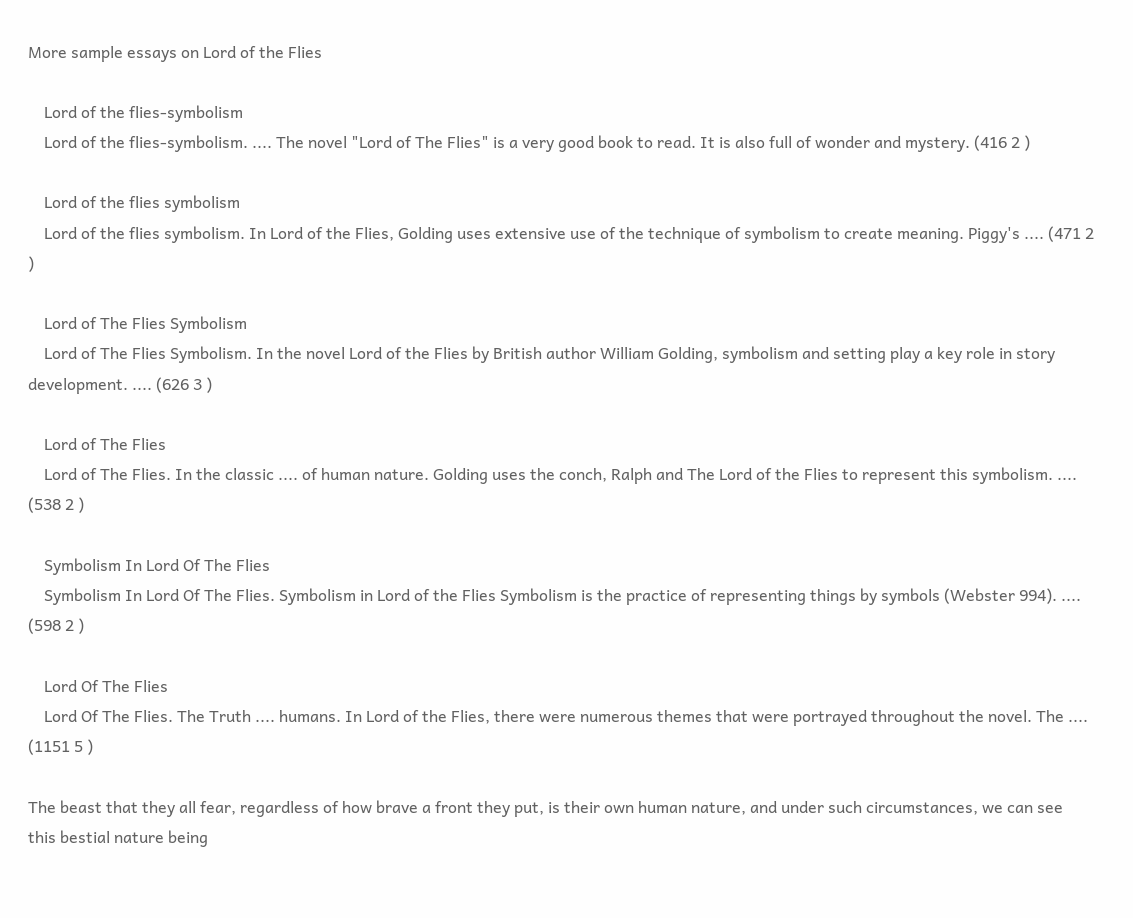More sample essays on Lord of the Flies

    Lord of the flies-symbolism
    Lord of the flies-symbolism. .... The novel "Lord of The Flies" is a very good book to read. It is also full of wonder and mystery. (416 2 )

    Lord of the flies symbolism
    Lord of the flies symbolism. In Lord of the Flies, Golding uses extensive use of the technique of symbolism to create meaning. Piggy's .... (471 2 )

    Lord of The Flies Symbolism
    Lord of The Flies Symbolism. In the novel Lord of the Flies by British author William Golding, symbolism and setting play a key role in story development. .... (626 3 )

    Lord of The Flies
    Lord of The Flies. In the classic .... of human nature. Golding uses the conch, Ralph and The Lord of the Flies to represent this symbolism. .... (538 2 )

    Symbolism In Lord Of The Flies
    Symbolism In Lord Of The Flies. Symbolism in Lord of the Flies Symbolism is the practice of representing things by symbols (Webster 994). .... (598 2 )

    Lord Of The Flies
    Lord Of The Flies. The Truth .... humans. In Lord of the Flies, there were numerous themes that were portrayed throughout the novel. The .... (1151 5 )

The beast that they all fear, regardless of how brave a front they put, is their own human nature, and under such circumstances, we can see this bestial nature being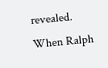revealed. When Ralph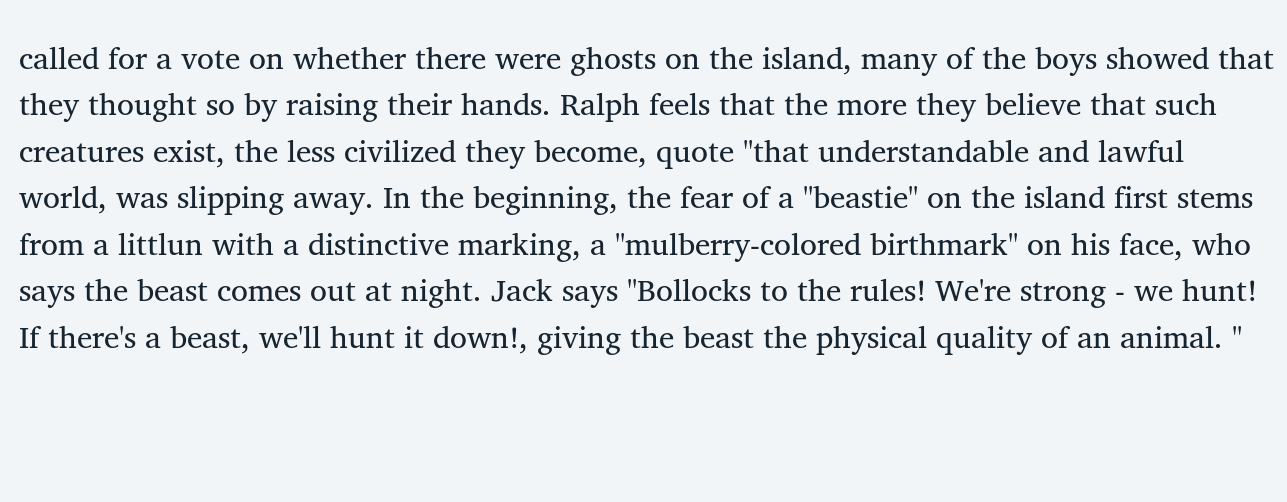called for a vote on whether there were ghosts on the island, many of the boys showed that they thought so by raising their hands. Ralph feels that the more they believe that such creatures exist, the less civilized they become, quote "that understandable and lawful world, was slipping away. In the beginning, the fear of a "beastie" on the island first stems from a littlun with a distinctive marking, a "mulberry-colored birthmark" on his face, who says the beast comes out at night. Jack says "Bollocks to the rules! We're strong - we hunt! If there's a beast, we'll hunt it down!, giving the beast the physical quality of an animal. "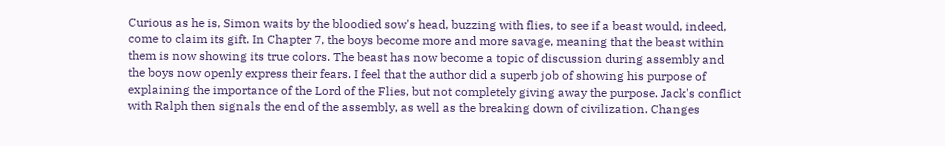Curious as he is, Simon waits by the bloodied sow's head, buzzing with flies, to see if a beast would, indeed, come to claim its gift. In Chapter 7, the boys become more and more savage, meaning that the beast within them is now showing its true colors. The beast has now become a topic of discussion during assembly and the boys now openly express their fears. I feel that the author did a superb job of showing his purpose of explaining the importance of the Lord of the Flies, but not completely giving away the purpose. Jack's conflict with Ralph then signals the end of the assembly, as well as the breaking down of civilization. Changes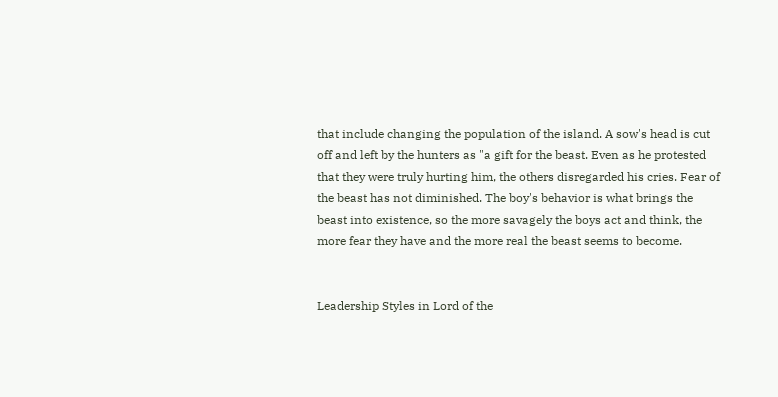that include changing the population of the island. A sow's head is cut off and left by the hunters as "a gift for the beast. Even as he protested that they were truly hurting him, the others disregarded his cries. Fear of the beast has not diminished. The boy's behavior is what brings the beast into existence, so the more savagely the boys act and think, the more fear they have and the more real the beast seems to become.


Leadership Styles in Lord of the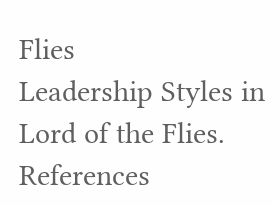Flies
Leadership Styles in Lord of the Flies. References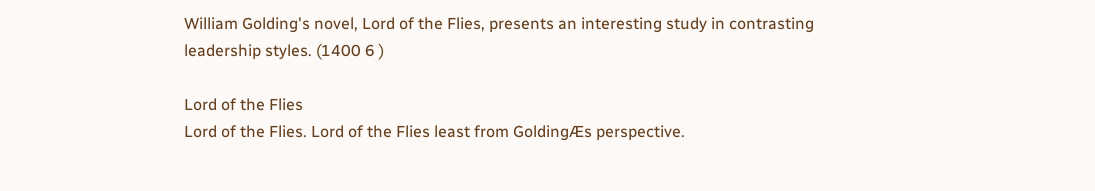William Golding's novel, Lord of the Flies, presents an interesting study in contrasting leadership styles. (1400 6 )

Lord of the Flies
Lord of the Flies. Lord of the Flies least from GoldingÆs perspective.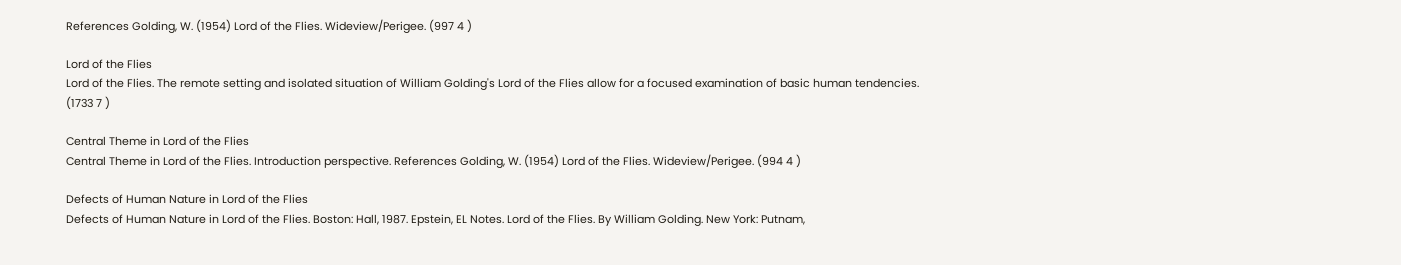References Golding, W. (1954) Lord of the Flies. Wideview/Perigee. (997 4 )

Lord of the Flies
Lord of the Flies. The remote setting and isolated situation of William Golding's Lord of the Flies allow for a focused examination of basic human tendencies. (1733 7 )

Central Theme in Lord of the Flies
Central Theme in Lord of the Flies. Introduction perspective. References Golding, W. (1954) Lord of the Flies. Wideview/Perigee. (994 4 )

Defects of Human Nature in Lord of the Flies
Defects of Human Nature in Lord of the Flies. Boston: Hall, 1987. Epstein, EL Notes. Lord of the Flies. By William Golding. New York: Putnam,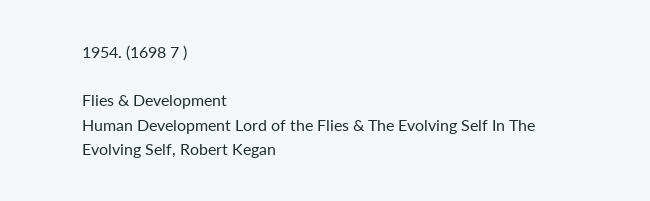1954. (1698 7 )

Flies & Development
Human Development Lord of the Flies & The Evolving Self In The Evolving Self, Robert Kegan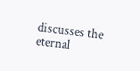discusses the eternal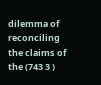dilemma of reconciling the claims of the (743 3 )